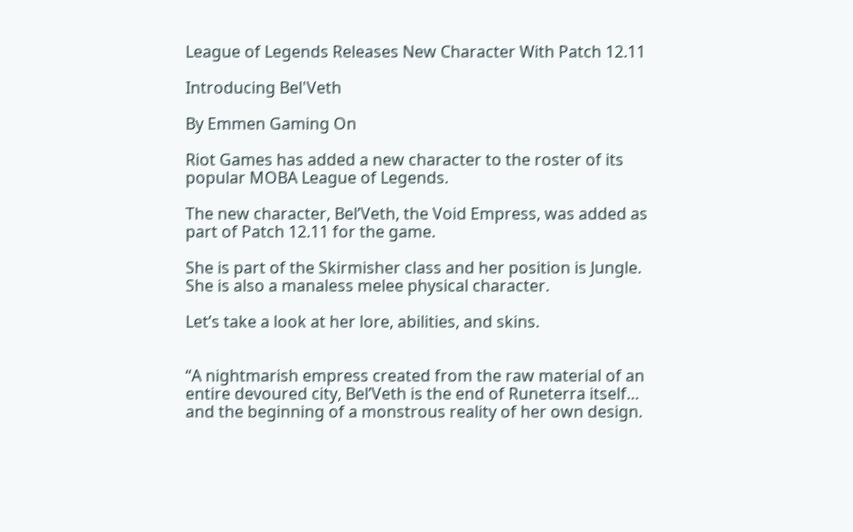League of Legends Releases New Character With Patch 12.11

Introducing Bel'Veth

By Emmen Gaming On

Riot Games has added a new character to the roster of its popular MOBA League of Legends.

The new character, Bel’Veth, the Void Empress, was added as part of Patch 12.11 for the game.

She is part of the Skirmisher class and her position is Jungle. She is also a manaless melee physical character.

Let’s take a look at her lore, abilities, and skins.


“A nightmarish empress created from the raw material of an entire devoured city, Bel’Veth is the end of Runeterra itself… and the beginning of a monstrous reality of her own design.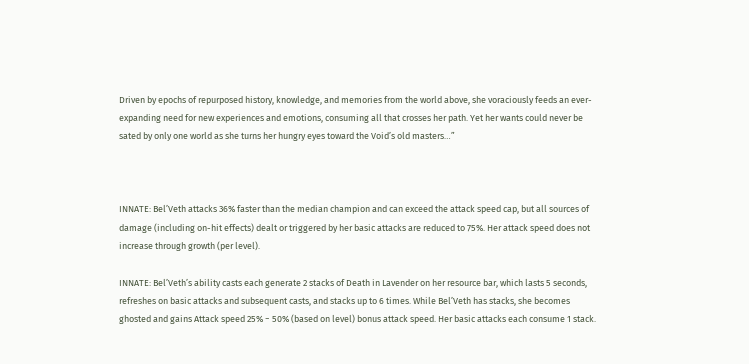Driven by epochs of repurposed history, knowledge, and memories from the world above, she voraciously feeds an ever-expanding need for new experiences and emotions, consuming all that crosses her path. Yet her wants could never be sated by only one world as she turns her hungry eyes toward the Void’s old masters…”



INNATE: Bel’Veth attacks 36% faster than the median champion and can exceed the attack speed cap, but all sources of damage (including on-hit effects) dealt or triggered by her basic attacks are reduced to 75%. Her attack speed does not increase through growth (per level).

INNATE: Bel’Veth’s ability casts each generate 2 stacks of Death in Lavender on her resource bar, which lasts 5 seconds, refreshes on basic attacks and subsequent casts, and stacks up to 6 times. While Bel’Veth has stacks, she becomes ghosted and gains Attack speed 25% − 50% (based on level) bonus attack speed. Her basic attacks each consume 1 stack.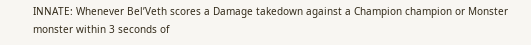INNATE: Whenever Bel’Veth scores a Damage takedown against a Champion champion or Monster monster within 3 seconds of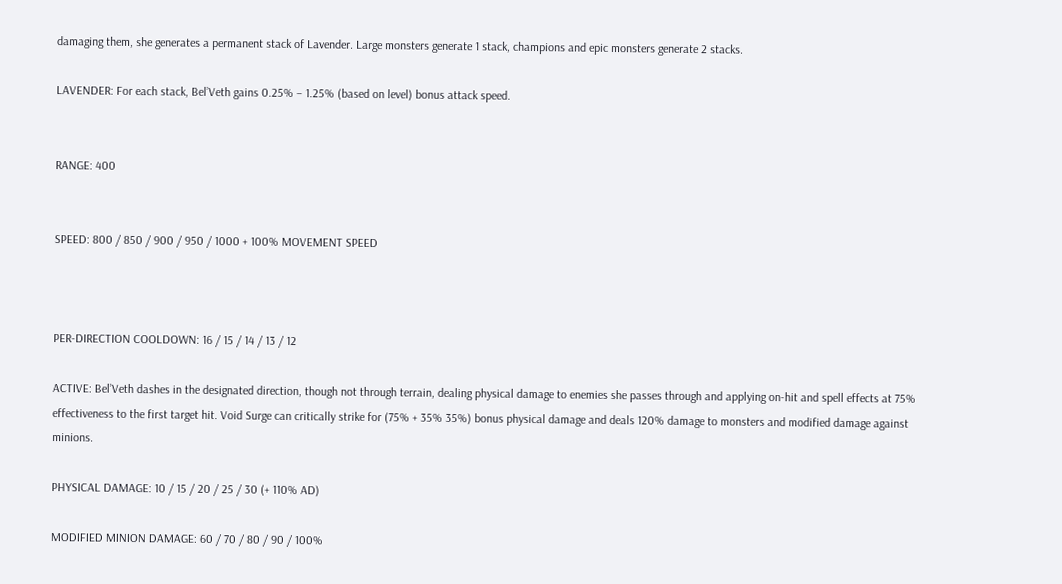damaging them, she generates a permanent stack of Lavender. Large monsters generate 1 stack, champions and epic monsters generate 2 stacks.

LAVENDER: For each stack, Bel’Veth gains 0.25% − 1.25% (based on level) bonus attack speed.


RANGE: 400


SPEED: 800 / 850 / 900 / 950 / 1000 + 100% MOVEMENT SPEED



PER-DIRECTION COOLDOWN: 16 / 15 / 14 / 13 / 12

ACTIVE: Bel’Veth dashes in the designated direction, though not through terrain, dealing physical damage to enemies she passes through and applying on-hit and spell effects at 75% effectiveness to the first target hit. Void Surge can critically strike for (75% + 35% 35%) bonus physical damage and deals 120% damage to monsters and modified damage against minions.

PHYSICAL DAMAGE: 10 / 15 / 20 / 25 / 30 (+ 110% AD)

MODIFIED MINION DAMAGE: 60 / 70 / 80 / 90 / 100%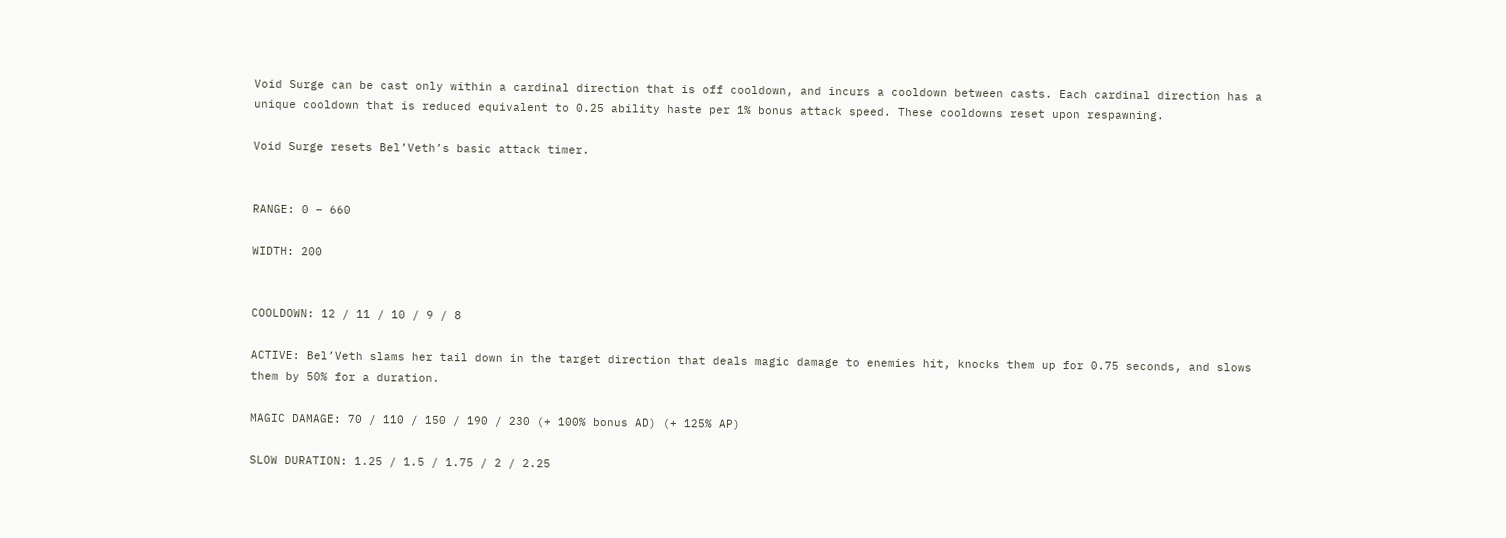Void Surge can be cast only within a cardinal direction that is off cooldown, and incurs a cooldown between casts. Each cardinal direction has a unique cooldown that is reduced equivalent to 0.25 ability haste per 1% bonus attack speed. These cooldowns reset upon respawning.

Void Surge resets Bel’Veth’s basic attack timer.


RANGE: 0 – 660

WIDTH: 200


COOLDOWN: 12 / 11 / 10 / 9 / 8

ACTIVE: Bel’Veth slams her tail down in the target direction that deals magic damage to enemies hit, knocks them up for 0.75 seconds, and slows them by 50% for a duration.

MAGIC DAMAGE: 70 / 110 / 150 / 190 / 230 (+ 100% bonus AD) (+ 125% AP)

SLOW DURATION: 1.25 / 1.5 / 1.75 / 2 / 2.25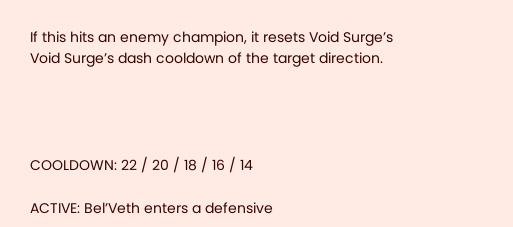If this hits an enemy champion, it resets Void Surge’s Void Surge’s dash cooldown of the target direction.




COOLDOWN: 22 / 20 / 18 / 16 / 14

ACTIVE: Bel’Veth enters a defensive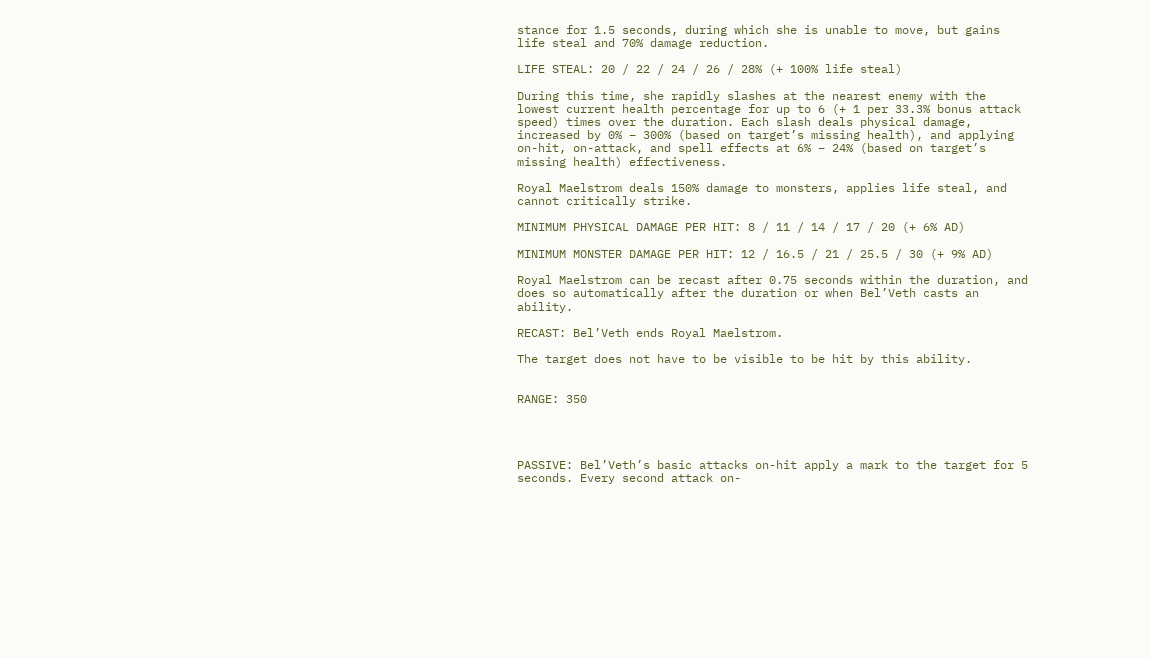stance for 1.5 seconds, during which she is unable to move, but gains life steal and 70% damage reduction.

LIFE STEAL: 20 / 22 / 24 / 26 / 28% (+ 100% life steal)

During this time, she rapidly slashes at the nearest enemy with the lowest current health percentage for up to 6 (+ 1 per 33.3% bonus attack speed) times over the duration. Each slash deals physical damage, increased by 0% − 300% (based on target’s missing health), and applying on-hit, on-attack, and spell effects at 6% − 24% (based on target’s missing health) effectiveness.

Royal Maelstrom deals 150% damage to monsters, applies life steal, and cannot critically strike.

MINIMUM PHYSICAL DAMAGE PER HIT: 8 / 11 / 14 / 17 / 20 (+ 6% AD)

MINIMUM MONSTER DAMAGE PER HIT: 12 / 16.5 / 21 / 25.5 / 30 (+ 9% AD)

Royal Maelstrom can be recast after 0.75 seconds within the duration, and does so automatically after the duration or when Bel’Veth casts an ability.

RECAST: Bel’Veth ends Royal Maelstrom.

The target does not have to be visible to be hit by this ability.


RANGE: 350




PASSIVE: Bel’Veth’s basic attacks on-hit apply a mark to the target for 5 seconds. Every second attack on-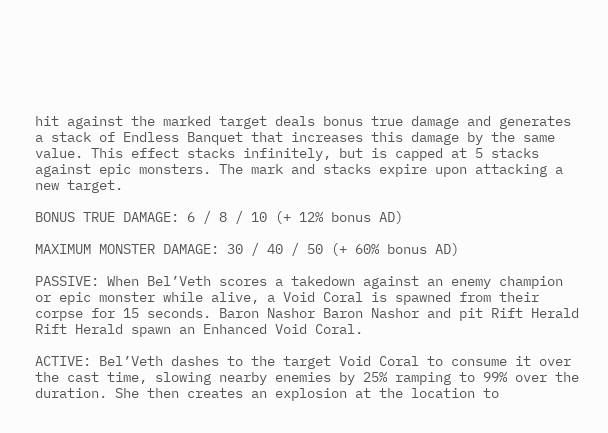hit against the marked target deals bonus true damage and generates a stack of Endless Banquet that increases this damage by the same value. This effect stacks infinitely, but is capped at 5 stacks against epic monsters. The mark and stacks expire upon attacking a new target.

BONUS TRUE DAMAGE: 6 / 8 / 10 (+ 12% bonus AD)

MAXIMUM MONSTER DAMAGE: 30 / 40 / 50 (+ 60% bonus AD)

PASSIVE: When Bel’Veth scores a takedown against an enemy champion or epic monster while alive, a Void Coral is spawned from their corpse for 15 seconds. Baron Nashor Baron Nashor and pit Rift Herald Rift Herald spawn an Enhanced Void Coral.

ACTIVE: Bel’Veth dashes to the target Void Coral to consume it over the cast time, slowing nearby enemies by 25% ramping to 99% over the duration. She then creates an explosion at the location to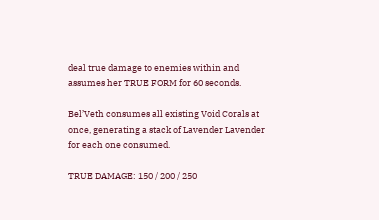deal true damage to enemies within and assumes her TRUE FORM for 60 seconds.

Bel’Veth consumes all existing Void Corals at once, generating a stack of Lavender Lavender for each one consumed.

TRUE DAMAGE: 150 / 200 / 250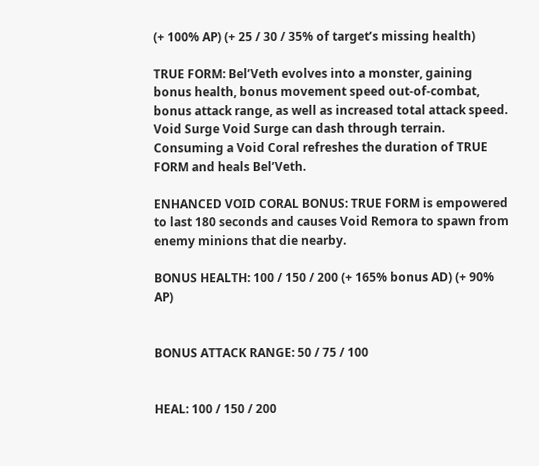(+ 100% AP) (+ 25 / 30 / 35% of target’s missing health)

TRUE FORM: Bel’Veth evolves into a monster, gaining bonus health, bonus movement speed out-of-combat, bonus attack range, as well as increased total attack speed. Void Surge Void Surge can dash through terrain. Consuming a Void Coral refreshes the duration of TRUE FORM and heals Bel’Veth.

ENHANCED VOID CORAL BONUS: TRUE FORM is empowered to last 180 seconds and causes Void Remora to spawn from enemy minions that die nearby.

BONUS HEALTH: 100 / 150 / 200 (+ 165% bonus AD) (+ 90% AP)


BONUS ATTACK RANGE: 50 / 75 / 100


HEAL: 100 / 150 / 200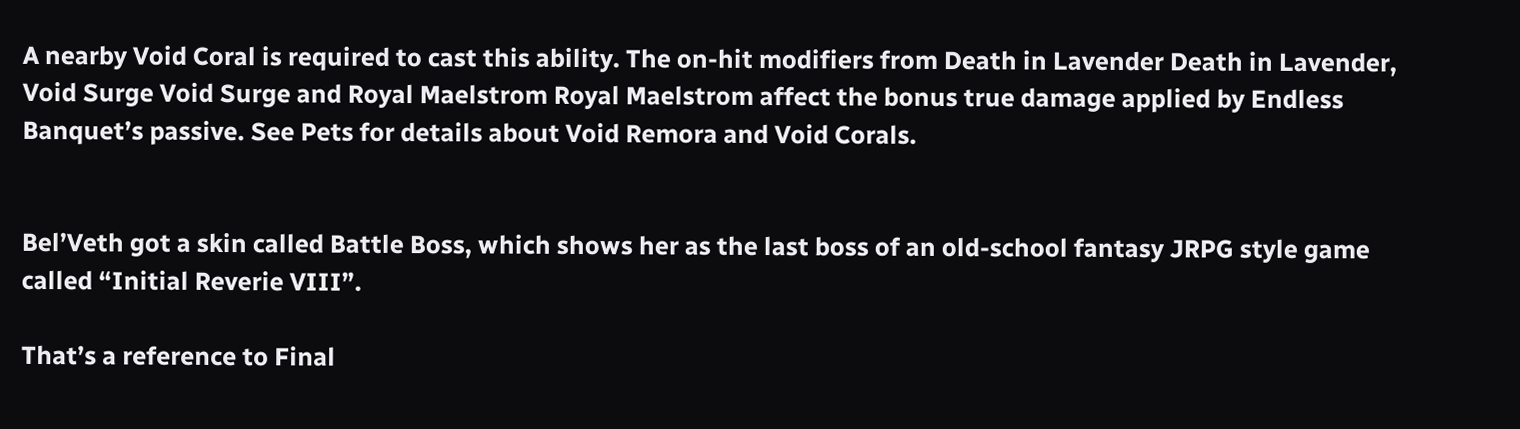A nearby Void Coral is required to cast this ability. The on-hit modifiers from Death in Lavender Death in Lavender, Void Surge Void Surge and Royal Maelstrom Royal Maelstrom affect the bonus true damage applied by Endless Banquet’s passive. See Pets for details about Void Remora and Void Corals.


Bel’Veth got a skin called Battle Boss, which shows her as the last boss of an old-school fantasy JRPG style game called “Initial Reverie VIII”.

That’s a reference to Final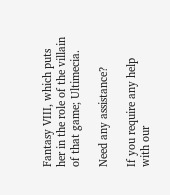Fantasy VIII, which puts her in the role of the villain of that game; Ultimecia.

Need any assistance?

If you require any help with our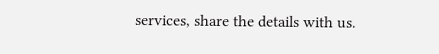services, share the details with us.